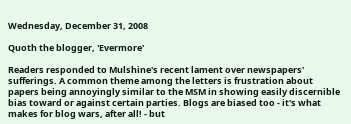Wednesday, December 31, 2008

Quoth the blogger, 'Evermore'

Readers responded to Mulshine's recent lament over newspapers' sufferings. A common theme among the letters is frustration about papers being annoyingly similar to the MSM in showing easily discernible bias toward or against certain parties. Blogs are biased too - it's what makes for blog wars, after all! - but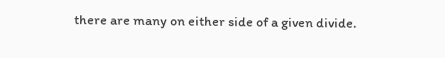there are many on either side of a given divide.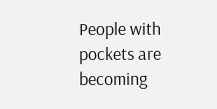People with pockets are becoming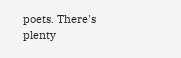poets. There's plenty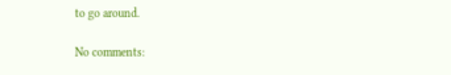to go around.

No comments: